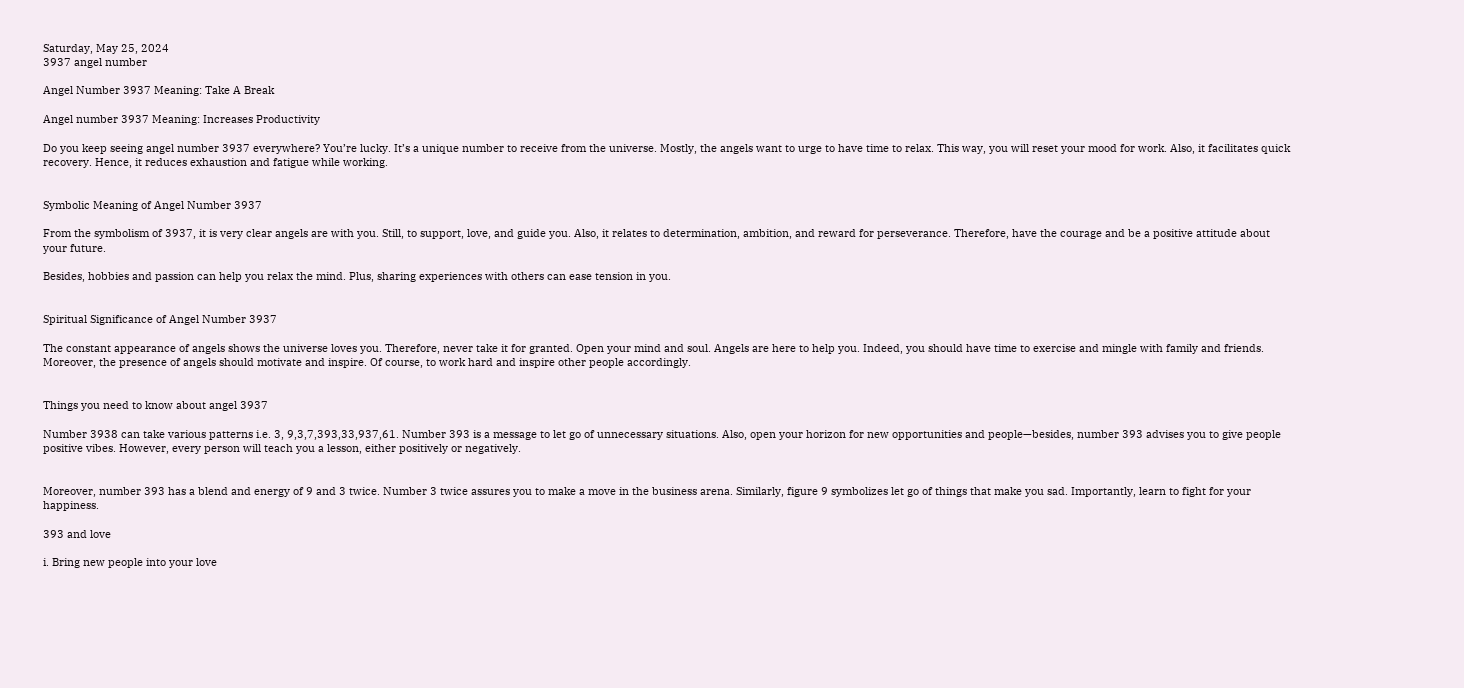Saturday, May 25, 2024
3937 angel number

Angel Number 3937 Meaning: Take A Break

Angel number 3937 Meaning: Increases Productivity

Do you keep seeing angel number 3937 everywhere? You’re lucky. It’s a unique number to receive from the universe. Mostly, the angels want to urge to have time to relax. This way, you will reset your mood for work. Also, it facilitates quick recovery. Hence, it reduces exhaustion and fatigue while working.


Symbolic Meaning of Angel Number 3937

From the symbolism of 3937, it is very clear angels are with you. Still, to support, love, and guide you. Also, it relates to determination, ambition, and reward for perseverance. Therefore, have the courage and be a positive attitude about your future.

Besides, hobbies and passion can help you relax the mind. Plus, sharing experiences with others can ease tension in you.


Spiritual Significance of Angel Number 3937

The constant appearance of angels shows the universe loves you. Therefore, never take it for granted. Open your mind and soul. Angels are here to help you. Indeed, you should have time to exercise and mingle with family and friends. Moreover, the presence of angels should motivate and inspire. Of course, to work hard and inspire other people accordingly.


Things you need to know about angel 3937

Number 3938 can take various patterns i.e. 3, 9,3,7,393,33,937,61. Number 393 is a message to let go of unnecessary situations. Also, open your horizon for new opportunities and people—besides, number 393 advises you to give people positive vibes. However, every person will teach you a lesson, either positively or negatively.


Moreover, number 393 has a blend and energy of 9 and 3 twice. Number 3 twice assures you to make a move in the business arena. Similarly, figure 9 symbolizes let go of things that make you sad. Importantly, learn to fight for your happiness.

393 and love

i. Bring new people into your love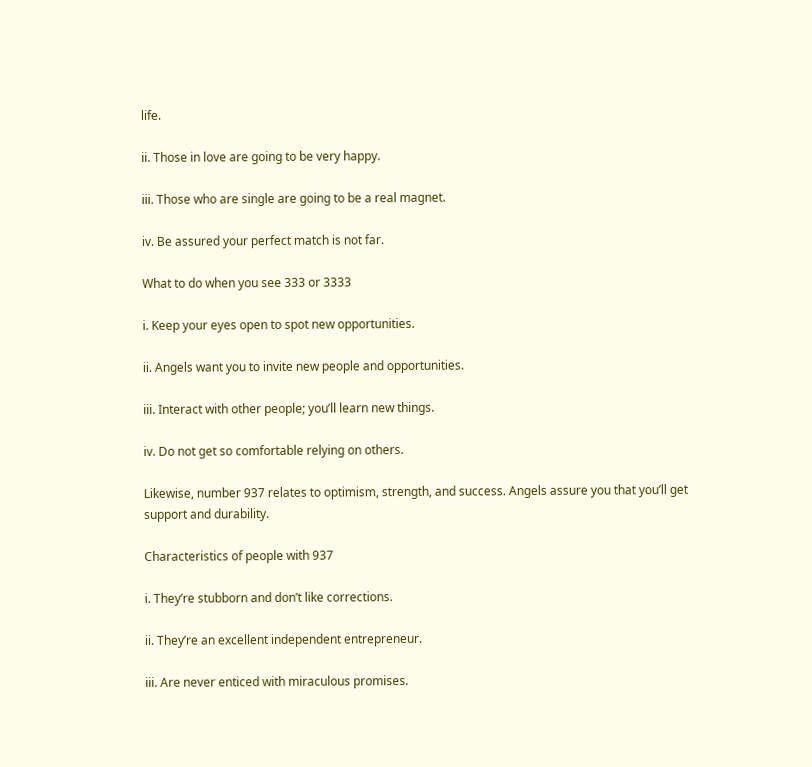life.

ii. Those in love are going to be very happy.

iii. Those who are single are going to be a real magnet.

iv. Be assured your perfect match is not far.

What to do when you see 333 or 3333

i. Keep your eyes open to spot new opportunities.

ii. Angels want you to invite new people and opportunities.

iii. Interact with other people; you’ll learn new things.

iv. Do not get so comfortable relying on others.

Likewise, number 937 relates to optimism, strength, and success. Angels assure you that you’ll get support and durability.

Characteristics of people with 937

i. They’re stubborn and don’t like corrections.

ii. They’re an excellent independent entrepreneur.

iii. Are never enticed with miraculous promises.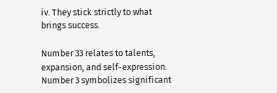iv. They stick strictly to what brings success.

Number 33 relates to talents, expansion, and self-expression. Number 3 symbolizes significant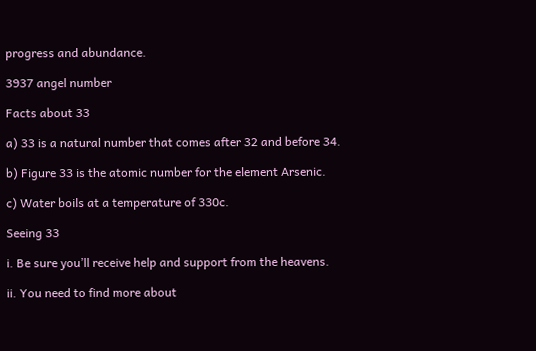progress and abundance.

3937 angel number

Facts about 33

a) 33 is a natural number that comes after 32 and before 34.

b) Figure 33 is the atomic number for the element Arsenic.

c) Water boils at a temperature of 330c.

Seeing 33

i. Be sure you’ll receive help and support from the heavens.

ii. You need to find more about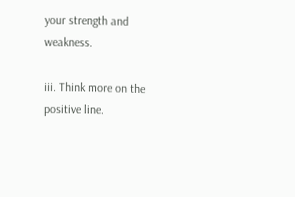your strength and weakness.

iii. Think more on the positive line.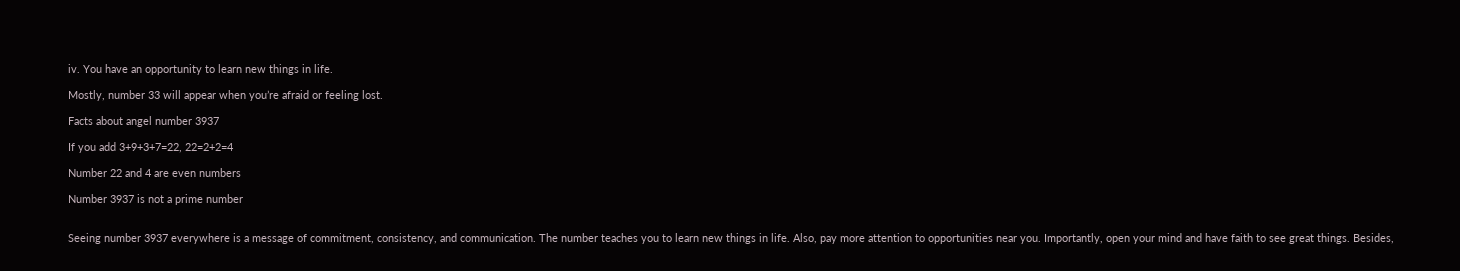iv. You have an opportunity to learn new things in life.

Mostly, number 33 will appear when you’re afraid or feeling lost.

Facts about angel number 3937

If you add 3+9+3+7=22, 22=2+2=4

Number 22 and 4 are even numbers

Number 3937 is not a prime number


Seeing number 3937 everywhere is a message of commitment, consistency, and communication. The number teaches you to learn new things in life. Also, pay more attention to opportunities near you. Importantly, open your mind and have faith to see great things. Besides,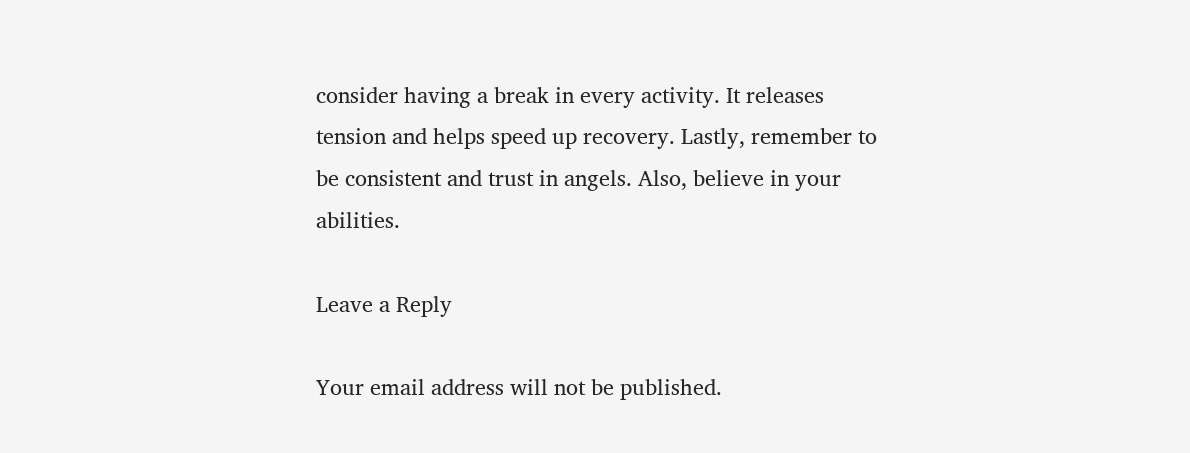consider having a break in every activity. It releases tension and helps speed up recovery. Lastly, remember to be consistent and trust in angels. Also, believe in your abilities.

Leave a Reply

Your email address will not be published.